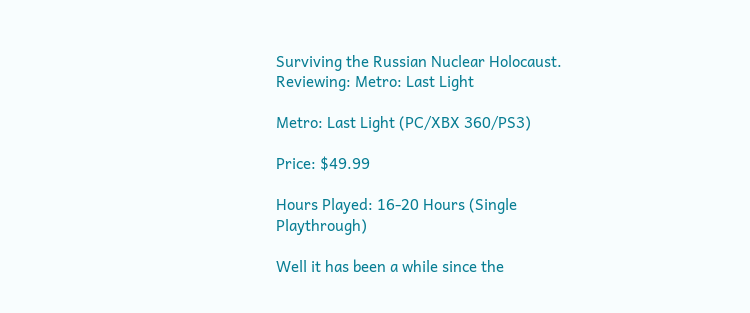Surviving the Russian Nuclear Holocaust. Reviewing: Metro: Last Light

Metro: Last Light (PC/XBX 360/PS3)

Price: $49.99

Hours Played: 16-20 Hours (Single Playthrough)

Well it has been a while since the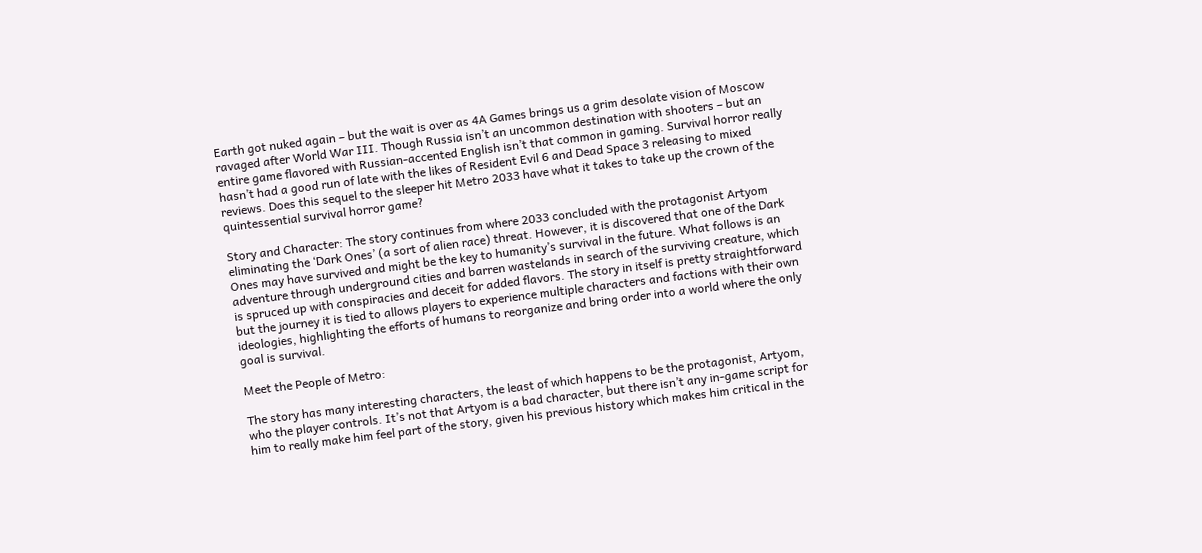Earth got nuked again – but the wait is over as 4A Games brings us a grim desolate vision of Moscow ravaged after World War III. Though Russia isn’t an uncommon destination with shooters – but an entire game flavored with Russian-accented English isn’t that common in gaming. Survival horror really hasn’t had a good run of late with the likes of Resident Evil 6 and Dead Space 3 releasing to mixed reviews. Does this sequel to the sleeper hit Metro 2033 have what it takes to take up the crown of the quintessential survival horror game?

Story and Character: The story continues from where 2033 concluded with the protagonist Artyom eliminating the ‘Dark Ones’ (a sort of alien race) threat. However, it is discovered that one of the Dark Ones may have survived and might be the key to humanity’s survival in the future. What follows is an adventure through underground cities and barren wastelands in search of the surviving creature, which is spruced up with conspiracies and deceit for added flavors. The story in itself is pretty straightforward but the journey it is tied to allows players to experience multiple characters and factions with their own ideologies, highlighting the efforts of humans to reorganize and bring order into a world where the only goal is survival.

Meet the People of Metro:

The story has many interesting characters, the least of which happens to be the protagonist, Artyom, who the player controls. It’s not that Artyom is a bad character, but there isn’t any in-game script for him to really make him feel part of the story, given his previous history which makes him critical in the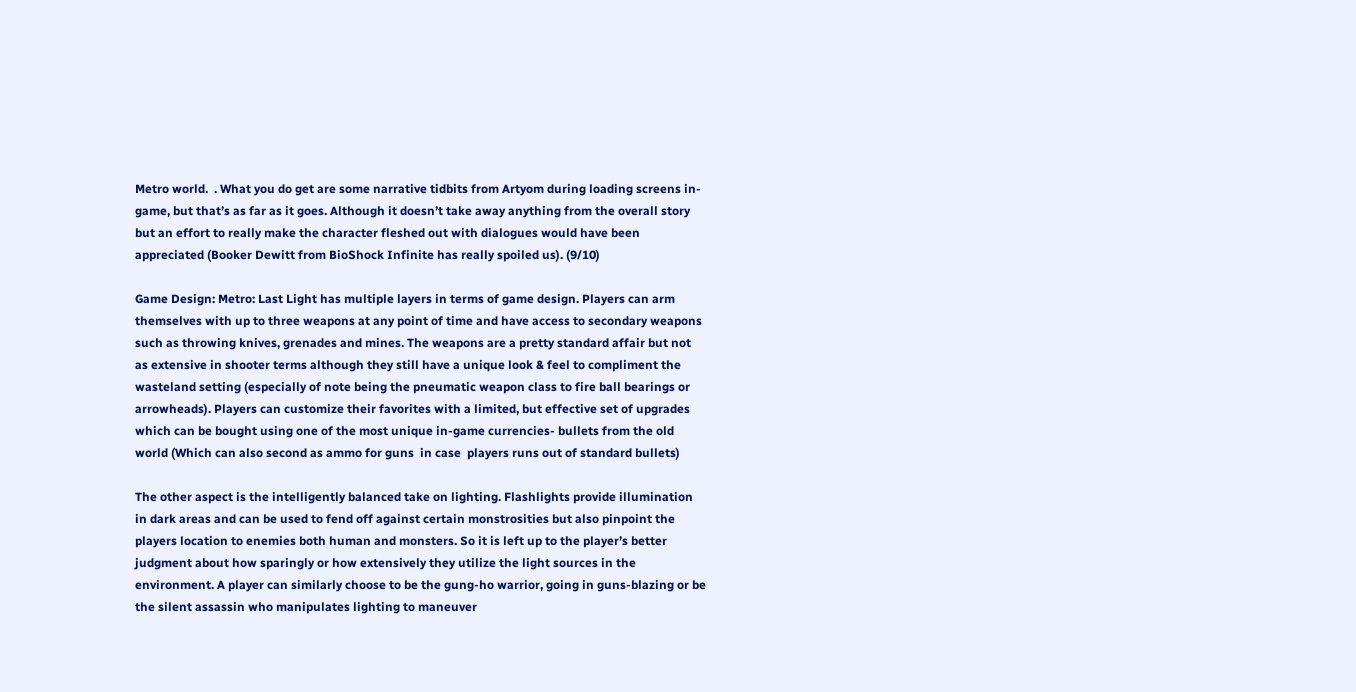Metro world.  . What you do get are some narrative tidbits from Artyom during loading screens in-game, but that’s as far as it goes. Although it doesn’t take away anything from the overall story but an effort to really make the character fleshed out with dialogues would have been appreciated (Booker Dewitt from BioShock Infinite has really spoiled us). (9/10)

Game Design: Metro: Last Light has multiple layers in terms of game design. Players can arm themselves with up to three weapons at any point of time and have access to secondary weapons such as throwing knives, grenades and mines. The weapons are a pretty standard affair but not as extensive in shooter terms although they still have a unique look & feel to compliment the wasteland setting (especially of note being the pneumatic weapon class to fire ball bearings or arrowheads). Players can customize their favorites with a limited, but effective set of upgrades which can be bought using one of the most unique in-game currencies- bullets from the old world (Which can also second as ammo for guns  in case  players runs out of standard bullets)

The other aspect is the intelligently balanced take on lighting. Flashlights provide illumination in dark areas and can be used to fend off against certain monstrosities but also pinpoint the players location to enemies both human and monsters. So it is left up to the player’s better judgment about how sparingly or how extensively they utilize the light sources in the environment. A player can similarly choose to be the gung-ho warrior, going in guns-blazing or be the silent assassin who manipulates lighting to maneuver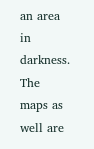an area in darkness. The maps as well are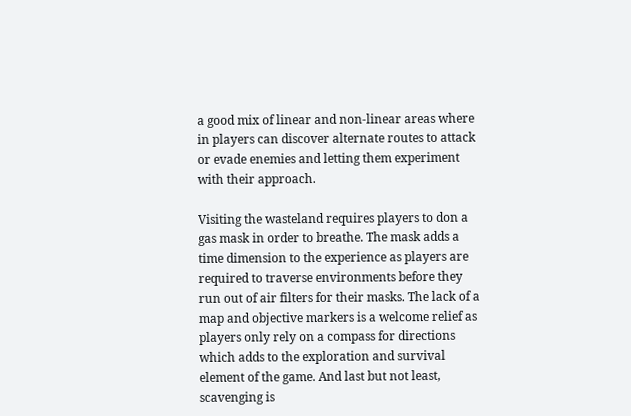a good mix of linear and non-linear areas where in players can discover alternate routes to attack or evade enemies and letting them experiment with their approach.

Visiting the wasteland requires players to don a gas mask in order to breathe. The mask adds a time dimension to the experience as players are required to traverse environments before they run out of air filters for their masks. The lack of a map and objective markers is a welcome relief as players only rely on a compass for directions which adds to the exploration and survival element of the game. And last but not least, scavenging is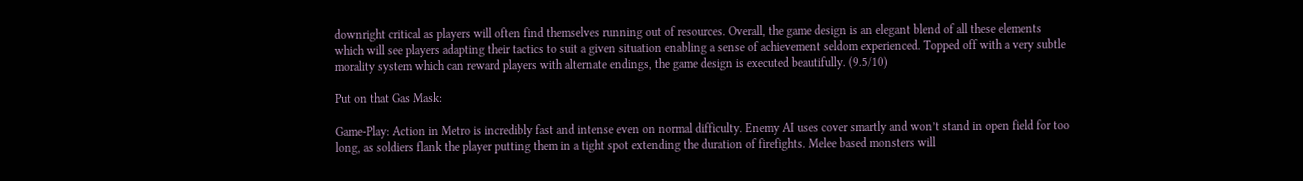downright critical as players will often find themselves running out of resources. Overall, the game design is an elegant blend of all these elements which will see players adapting their tactics to suit a given situation enabling a sense of achievement seldom experienced. Topped off with a very subtle morality system which can reward players with alternate endings, the game design is executed beautifully. (9.5/10)

Put on that Gas Mask:

Game-Play: Action in Metro is incredibly fast and intense even on normal difficulty. Enemy AI uses cover smartly and won’t stand in open field for too long, as soldiers flank the player putting them in a tight spot extending the duration of firefights. Melee based monsters will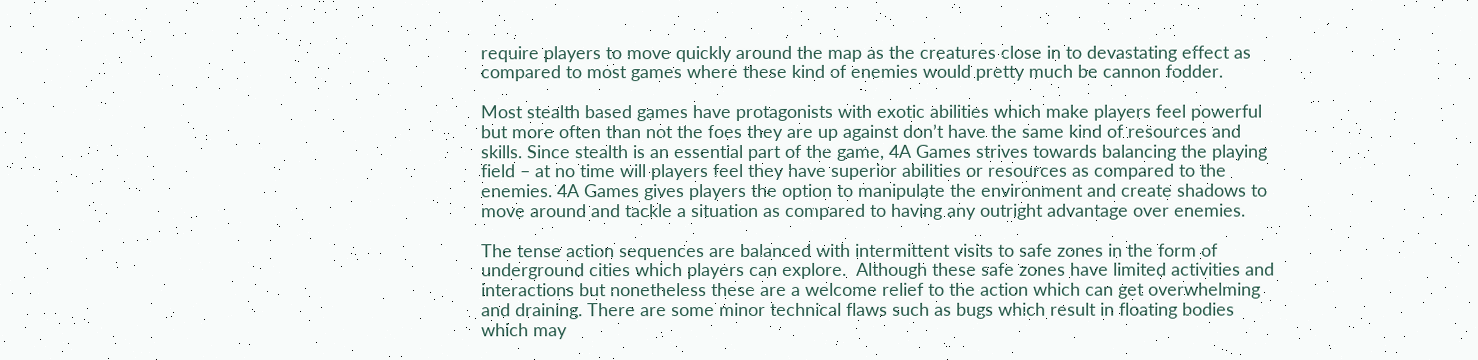require players to move quickly around the map as the creatures close in to devastating effect as compared to most games where these kind of enemies would pretty much be cannon fodder.

Most stealth based games have protagonists with exotic abilities which make players feel powerful but more often than not the foes they are up against don’t have the same kind of resources and skills. Since stealth is an essential part of the game, 4A Games strives towards balancing the playing field – at no time will players feel they have superior abilities or resources as compared to the enemies. 4A Games gives players the option to manipulate the environment and create shadows to move around and tackle a situation as compared to having any outright advantage over enemies.

The tense action sequences are balanced with intermittent visits to safe zones in the form of underground cities which players can explore.  Although these safe zones have limited activities and interactions but nonetheless these are a welcome relief to the action which can get overwhelming and draining. There are some minor technical flaws such as bugs which result in floating bodies which may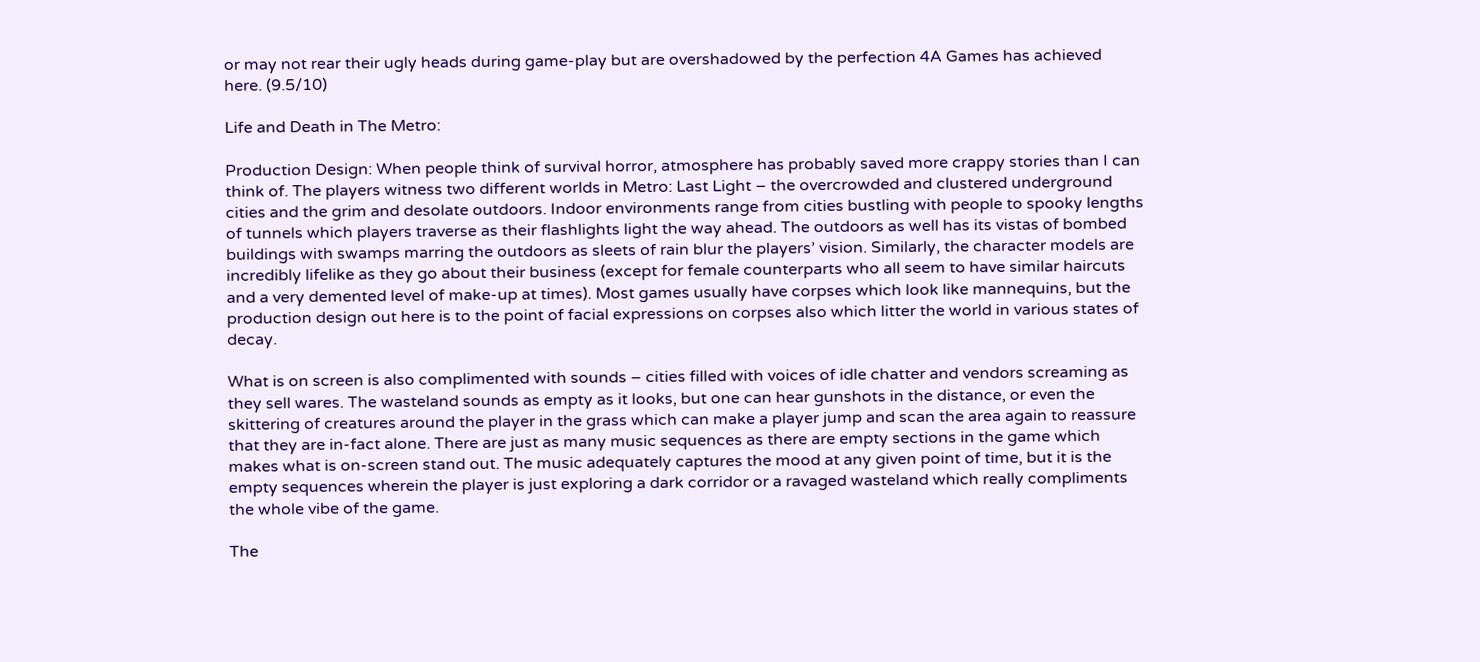or may not rear their ugly heads during game-play but are overshadowed by the perfection 4A Games has achieved here. (9.5/10)

Life and Death in The Metro:

Production Design: When people think of survival horror, atmosphere has probably saved more crappy stories than I can think of. The players witness two different worlds in Metro: Last Light – the overcrowded and clustered underground cities and the grim and desolate outdoors. Indoor environments range from cities bustling with people to spooky lengths of tunnels which players traverse as their flashlights light the way ahead. The outdoors as well has its vistas of bombed buildings with swamps marring the outdoors as sleets of rain blur the players’ vision. Similarly, the character models are incredibly lifelike as they go about their business (except for female counterparts who all seem to have similar haircuts and a very demented level of make-up at times). Most games usually have corpses which look like mannequins, but the production design out here is to the point of facial expressions on corpses also which litter the world in various states of decay.

What is on screen is also complimented with sounds – cities filled with voices of idle chatter and vendors screaming as they sell wares. The wasteland sounds as empty as it looks, but one can hear gunshots in the distance, or even the skittering of creatures around the player in the grass which can make a player jump and scan the area again to reassure that they are in-fact alone. There are just as many music sequences as there are empty sections in the game which makes what is on-screen stand out. The music adequately captures the mood at any given point of time, but it is the empty sequences wherein the player is just exploring a dark corridor or a ravaged wasteland which really compliments the whole vibe of the game.

The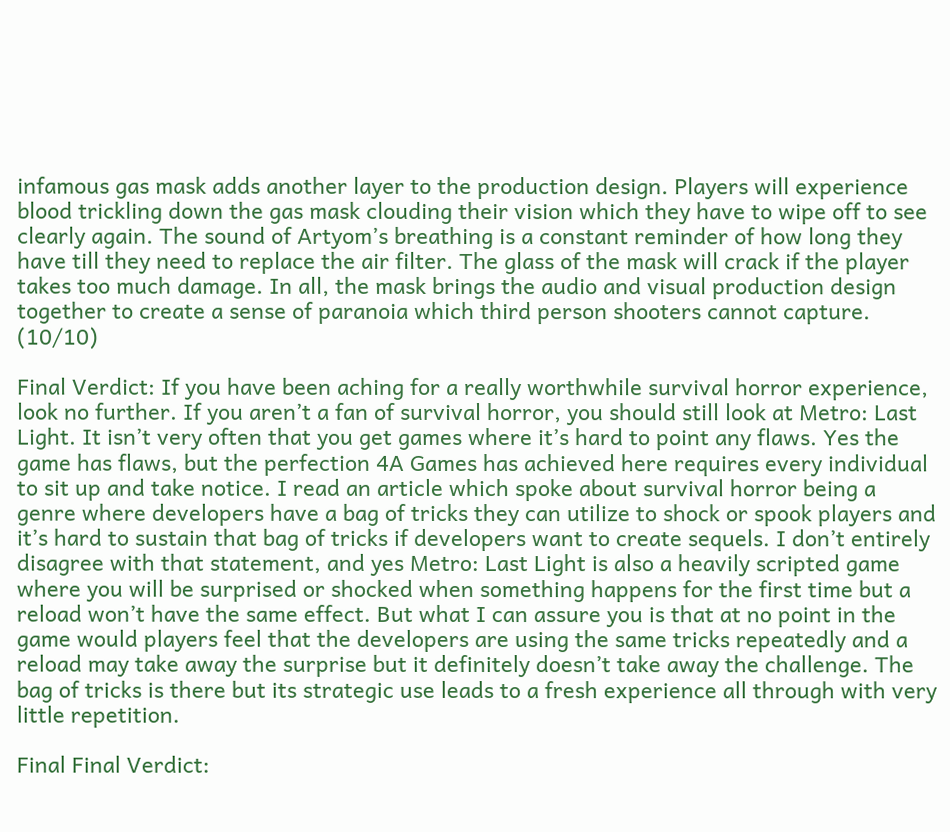infamous gas mask adds another layer to the production design. Players will experience blood trickling down the gas mask clouding their vision which they have to wipe off to see clearly again. The sound of Artyom’s breathing is a constant reminder of how long they have till they need to replace the air filter. The glass of the mask will crack if the player takes too much damage. In all, the mask brings the audio and visual production design together to create a sense of paranoia which third person shooters cannot capture. (10/10)

Final Verdict: If you have been aching for a really worthwhile survival horror experience, look no further. If you aren’t a fan of survival horror, you should still look at Metro: Last Light. It isn’t very often that you get games where it’s hard to point any flaws. Yes the game has flaws, but the perfection 4A Games has achieved here requires every individual to sit up and take notice. I read an article which spoke about survival horror being a genre where developers have a bag of tricks they can utilize to shock or spook players and it’s hard to sustain that bag of tricks if developers want to create sequels. I don’t entirely disagree with that statement, and yes Metro: Last Light is also a heavily scripted game where you will be surprised or shocked when something happens for the first time but a reload won’t have the same effect. But what I can assure you is that at no point in the game would players feel that the developers are using the same tricks repeatedly and a reload may take away the surprise but it definitely doesn’t take away the challenge. The bag of tricks is there but its strategic use leads to a fresh experience all through with very little repetition.

Final Final Verdict: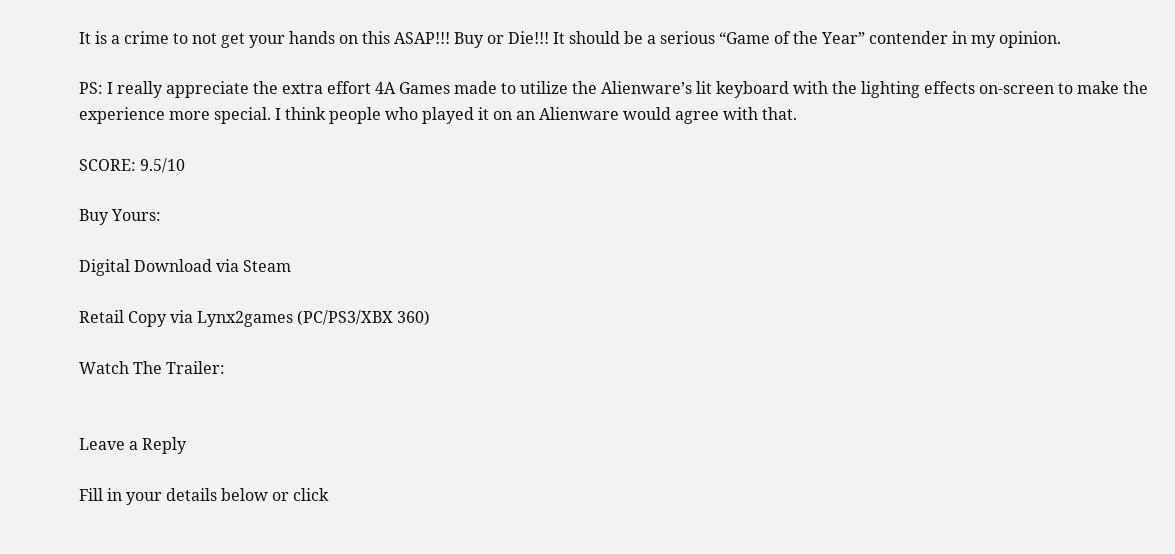It is a crime to not get your hands on this ASAP!!! Buy or Die!!! It should be a serious “Game of the Year” contender in my opinion.

PS: I really appreciate the extra effort 4A Games made to utilize the Alienware’s lit keyboard with the lighting effects on-screen to make the experience more special. I think people who played it on an Alienware would agree with that.

SCORE: 9.5/10

Buy Yours:

Digital Download via Steam

Retail Copy via Lynx2games (PC/PS3/XBX 360)

Watch The Trailer:


Leave a Reply

Fill in your details below or click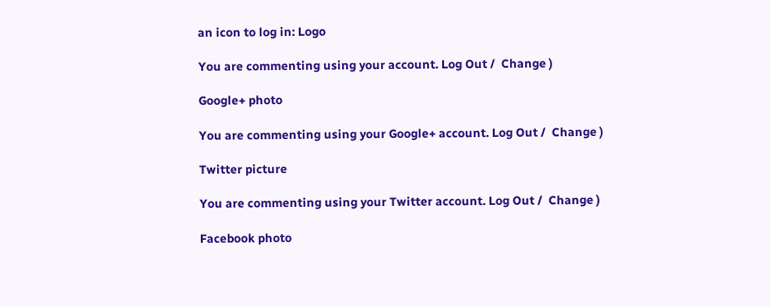an icon to log in: Logo

You are commenting using your account. Log Out /  Change )

Google+ photo

You are commenting using your Google+ account. Log Out /  Change )

Twitter picture

You are commenting using your Twitter account. Log Out /  Change )

Facebook photo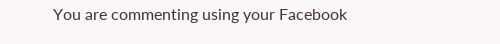You are commenting using your Facebook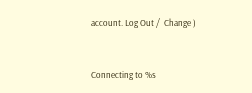account. Log Out /  Change )


Connecting to %s